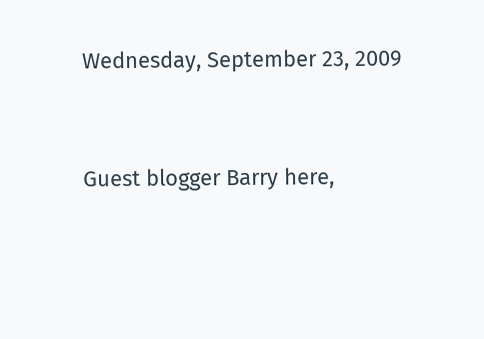Wednesday, September 23, 2009


Guest blogger Barry here,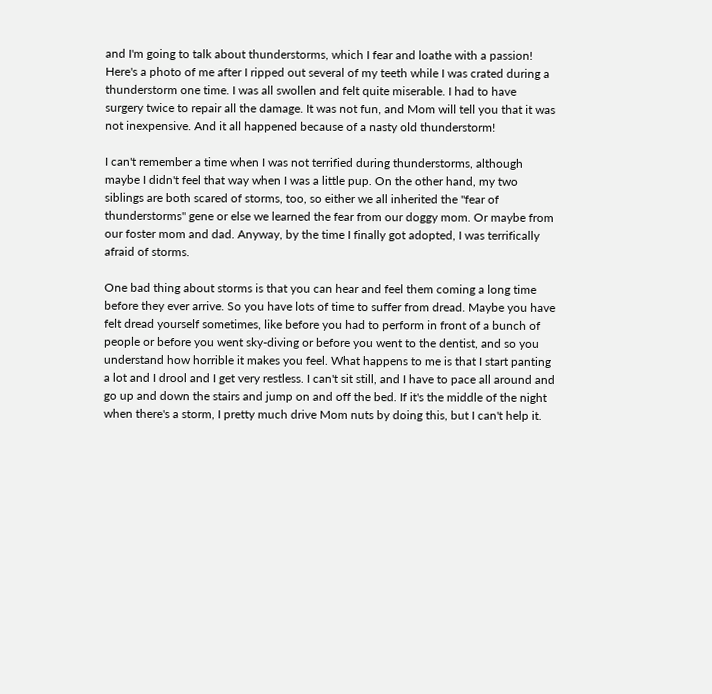and I'm going to talk about thunderstorms, which I fear and loathe with a passion! Here's a photo of me after I ripped out several of my teeth while I was crated during a thunderstorm one time. I was all swollen and felt quite miserable. I had to have surgery twice to repair all the damage. It was not fun, and Mom will tell you that it was not inexpensive. And it all happened because of a nasty old thunderstorm!

I can't remember a time when I was not terrified during thunderstorms, although maybe I didn't feel that way when I was a little pup. On the other hand, my two siblings are both scared of storms, too, so either we all inherited the "fear of thunderstorms" gene or else we learned the fear from our doggy mom. Or maybe from our foster mom and dad. Anyway, by the time I finally got adopted, I was terrifically afraid of storms.

One bad thing about storms is that you can hear and feel them coming a long time before they ever arrive. So you have lots of time to suffer from dread. Maybe you have felt dread yourself sometimes, like before you had to perform in front of a bunch of people or before you went sky-diving or before you went to the dentist, and so you understand how horrible it makes you feel. What happens to me is that I start panting a lot and I drool and I get very restless. I can't sit still, and I have to pace all around and go up and down the stairs and jump on and off the bed. If it's the middle of the night when there's a storm, I pretty much drive Mom nuts by doing this, but I can't help it.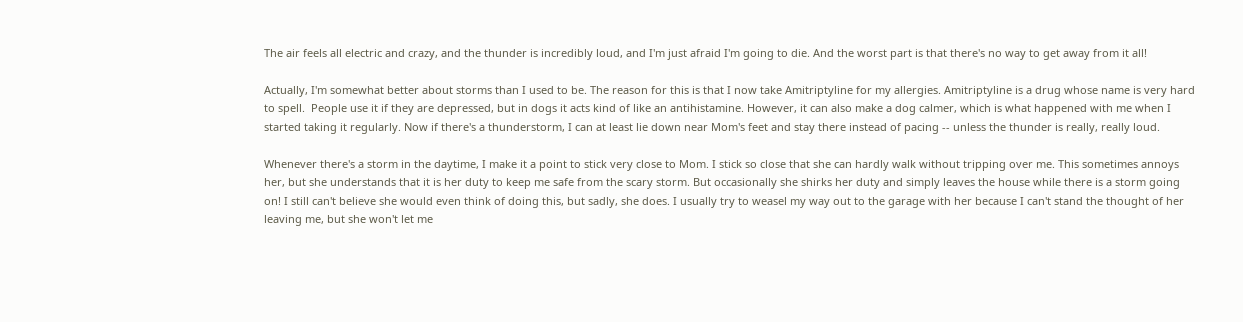The air feels all electric and crazy, and the thunder is incredibly loud, and I'm just afraid I'm going to die. And the worst part is that there's no way to get away from it all!

Actually, I'm somewhat better about storms than I used to be. The reason for this is that I now take Amitriptyline for my allergies. Amitriptyline is a drug whose name is very hard to spell.  People use it if they are depressed, but in dogs it acts kind of like an antihistamine. However, it can also make a dog calmer, which is what happened with me when I started taking it regularly. Now if there's a thunderstorm, I can at least lie down near Mom's feet and stay there instead of pacing -- unless the thunder is really, really loud.

Whenever there's a storm in the daytime, I make it a point to stick very close to Mom. I stick so close that she can hardly walk without tripping over me. This sometimes annoys her, but she understands that it is her duty to keep me safe from the scary storm. But occasionally she shirks her duty and simply leaves the house while there is a storm going on! I still can't believe she would even think of doing this, but sadly, she does. I usually try to weasel my way out to the garage with her because I can't stand the thought of her leaving me, but she won't let me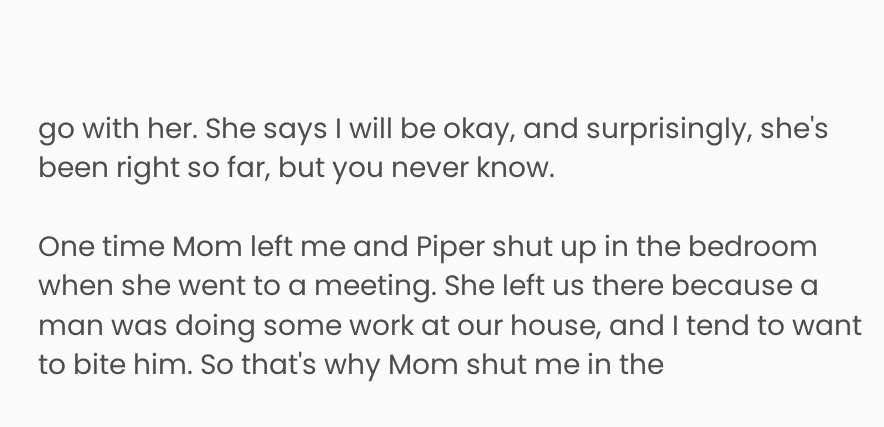go with her. She says I will be okay, and surprisingly, she's been right so far, but you never know.

One time Mom left me and Piper shut up in the bedroom when she went to a meeting. She left us there because a man was doing some work at our house, and I tend to want to bite him. So that's why Mom shut me in the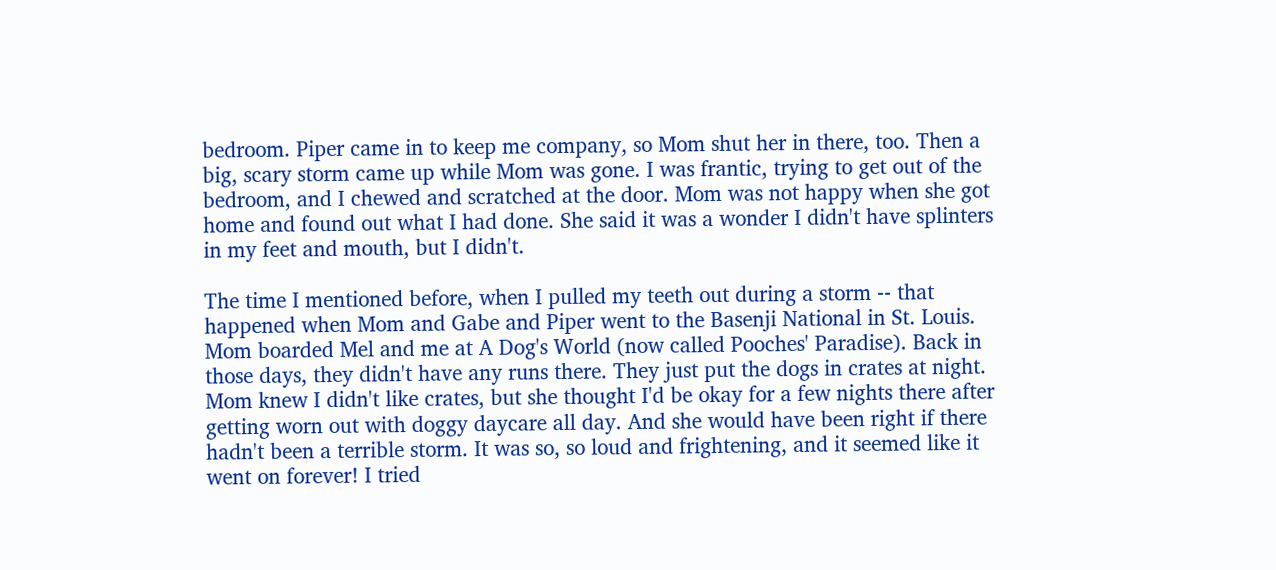bedroom. Piper came in to keep me company, so Mom shut her in there, too. Then a big, scary storm came up while Mom was gone. I was frantic, trying to get out of the bedroom, and I chewed and scratched at the door. Mom was not happy when she got home and found out what I had done. She said it was a wonder I didn't have splinters in my feet and mouth, but I didn't.

The time I mentioned before, when I pulled my teeth out during a storm -- that happened when Mom and Gabe and Piper went to the Basenji National in St. Louis. Mom boarded Mel and me at A Dog's World (now called Pooches' Paradise). Back in those days, they didn't have any runs there. They just put the dogs in crates at night. Mom knew I didn't like crates, but she thought I'd be okay for a few nights there after getting worn out with doggy daycare all day. And she would have been right if there hadn't been a terrible storm. It was so, so loud and frightening, and it seemed like it went on forever! I tried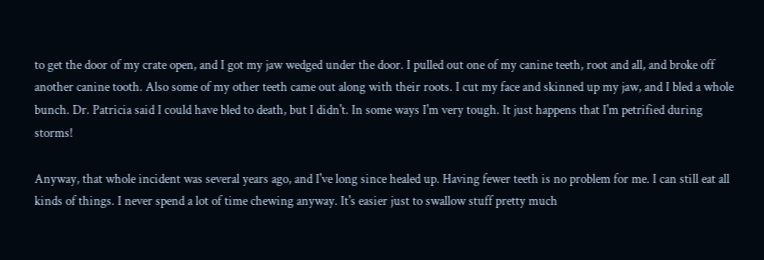to get the door of my crate open, and I got my jaw wedged under the door. I pulled out one of my canine teeth, root and all, and broke off another canine tooth. Also some of my other teeth came out along with their roots. I cut my face and skinned up my jaw, and I bled a whole bunch. Dr. Patricia said I could have bled to death, but I didn't. In some ways I'm very tough. It just happens that I'm petrified during storms!

Anyway, that whole incident was several years ago, and I've long since healed up. Having fewer teeth is no problem for me. I can still eat all kinds of things. I never spend a lot of time chewing anyway. It's easier just to swallow stuff pretty much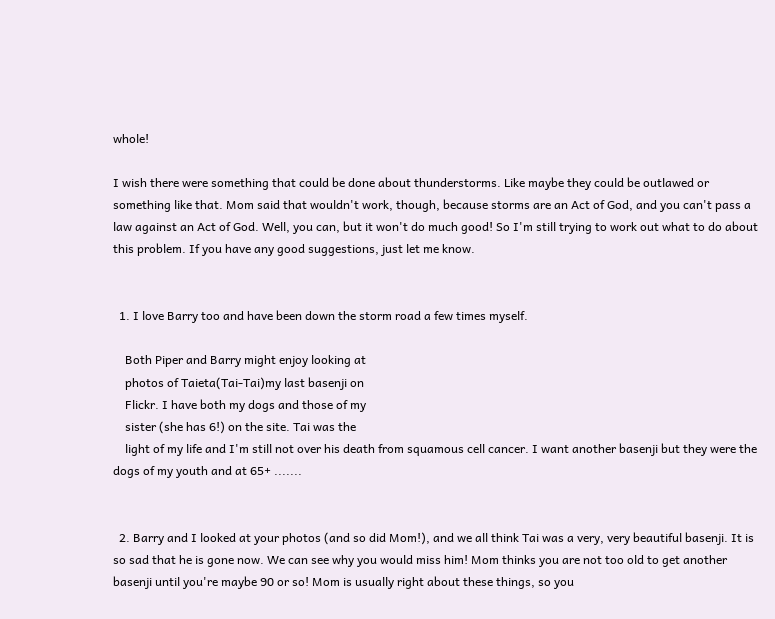whole!

I wish there were something that could be done about thunderstorms. Like maybe they could be outlawed or something like that. Mom said that wouldn't work, though, because storms are an Act of God, and you can't pass a law against an Act of God. Well, you can, but it won't do much good! So I'm still trying to work out what to do about this problem. If you have any good suggestions, just let me know.


  1. I love Barry too and have been down the storm road a few times myself.

    Both Piper and Barry might enjoy looking at
    photos of Taieta(Tai-Tai)my last basenji on
    Flickr. I have both my dogs and those of my
    sister (she has 6!) on the site. Tai was the
    light of my life and I'm still not over his death from squamous cell cancer. I want another basenji but they were the dogs of my youth and at 65+ .......


  2. Barry and I looked at your photos (and so did Mom!), and we all think Tai was a very, very beautiful basenji. It is so sad that he is gone now. We can see why you would miss him! Mom thinks you are not too old to get another basenji until you're maybe 90 or so! Mom is usually right about these things, so you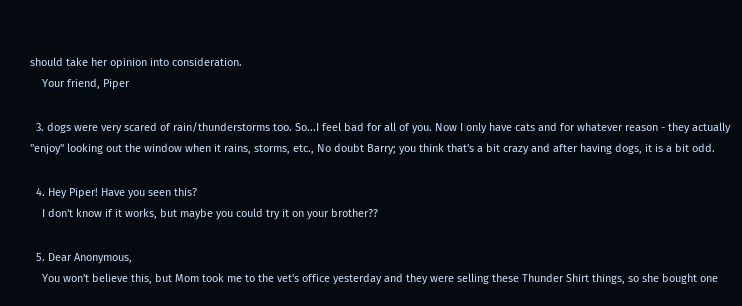should take her opinion into consideration.
    Your friend, Piper

  3. dogs were very scared of rain/thunderstorms too. So...I feel bad for all of you. Now I only have cats and for whatever reason - they actually "enjoy" looking out the window when it rains, storms, etc., No doubt Barry; you think that's a bit crazy and after having dogs, it is a bit odd.

  4. Hey Piper! Have you seen this?
    I don't know if it works, but maybe you could try it on your brother??

  5. Dear Anonymous,
    You won't believe this, but Mom took me to the vet's office yesterday and they were selling these Thunder Shirt things, so she bought one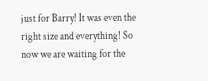just for Barry! It was even the right size and everything! So now we are waiting for the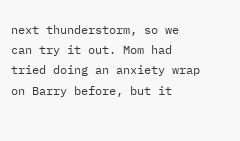next thunderstorm, so we can try it out. Mom had tried doing an anxiety wrap on Barry before, but it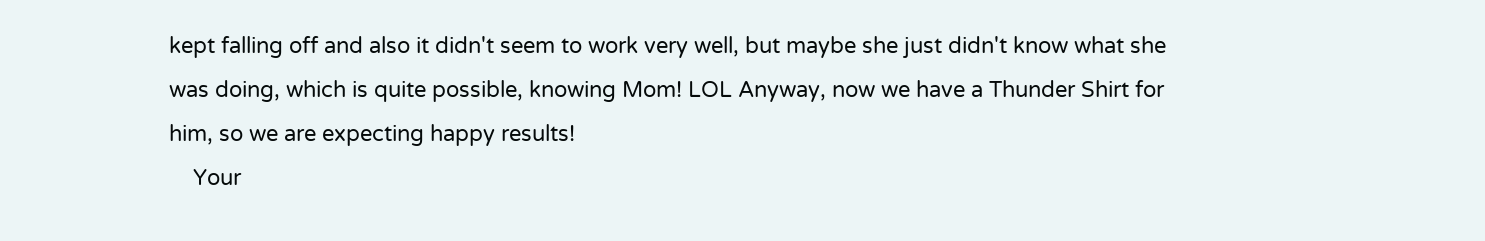kept falling off and also it didn't seem to work very well, but maybe she just didn't know what she was doing, which is quite possible, knowing Mom! LOL Anyway, now we have a Thunder Shirt for him, so we are expecting happy results!
    Your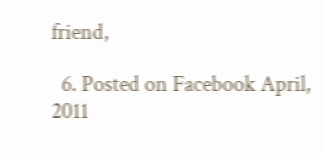friend,

  6. Posted on Facebook April, 2011